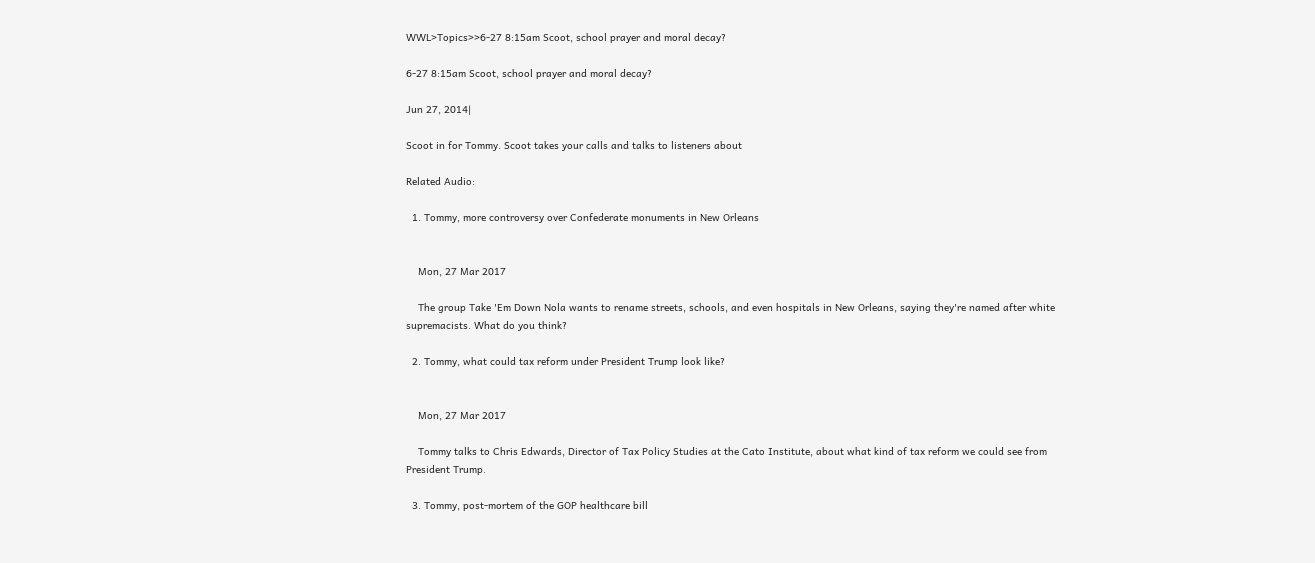WWL>Topics>>6-27 8:15am Scoot, school prayer and moral decay?

6-27 8:15am Scoot, school prayer and moral decay?

Jun 27, 2014|

Scoot in for Tommy. Scoot takes your calls and talks to listeners about

Related Audio:

  1. Tommy, more controversy over Confederate monuments in New Orleans


    Mon, 27 Mar 2017

    The group Take 'Em Down Nola wants to rename streets, schools, and even hospitals in New Orleans, saying they're named after white supremacists. What do you think?

  2. Tommy, what could tax reform under President Trump look like?


    Mon, 27 Mar 2017

    Tommy talks to Chris Edwards, Director of Tax Policy Studies at the Cato Institute, about what kind of tax reform we could see from President Trump.

  3. Tommy, post-mortem of the GOP healthcare bill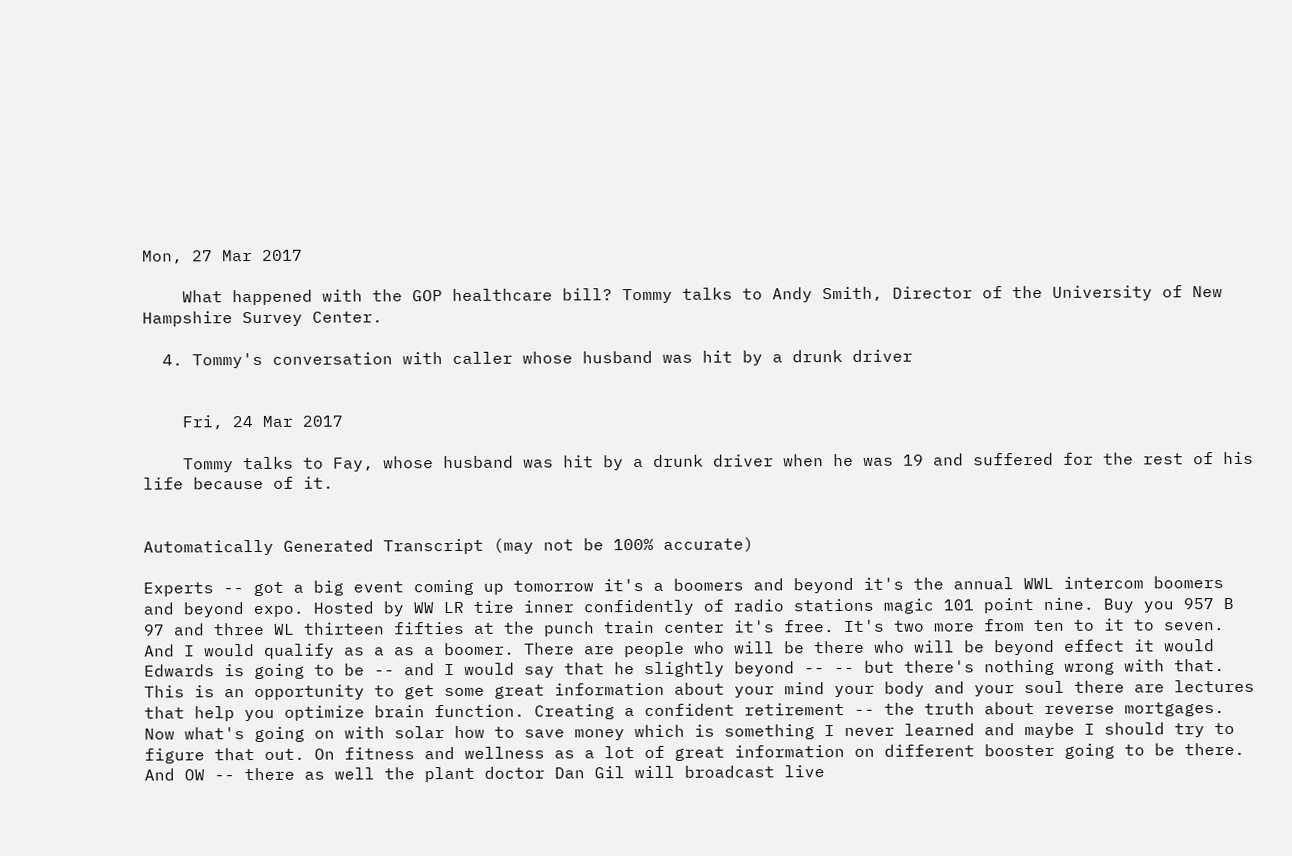Mon, 27 Mar 2017

    What happened with the GOP healthcare bill? Tommy talks to Andy Smith, Director of the University of New Hampshire Survey Center.

  4. Tommy's conversation with caller whose husband was hit by a drunk driver


    Fri, 24 Mar 2017

    Tommy talks to Fay, whose husband was hit by a drunk driver when he was 19 and suffered for the rest of his life because of it.


Automatically Generated Transcript (may not be 100% accurate)

Experts -- got a big event coming up tomorrow it's a boomers and beyond it's the annual WWL intercom boomers and beyond expo. Hosted by WW LR tire inner confidently of radio stations magic 101 point nine. Buy you 957 B 97 and three WL thirteen fifties at the punch train center it's free. It's two more from ten to it to seven. And I would qualify as a as a boomer. There are people who will be there who will be beyond effect it would Edwards is going to be -- and I would say that he slightly beyond -- -- but there's nothing wrong with that. This is an opportunity to get some great information about your mind your body and your soul there are lectures that help you optimize brain function. Creating a confident retirement -- the truth about reverse mortgages. Now what's going on with solar how to save money which is something I never learned and maybe I should try to figure that out. On fitness and wellness as a lot of great information on different booster going to be there. And OW -- there as well the plant doctor Dan Gil will broadcast live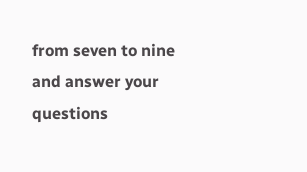from seven to nine and answer your questions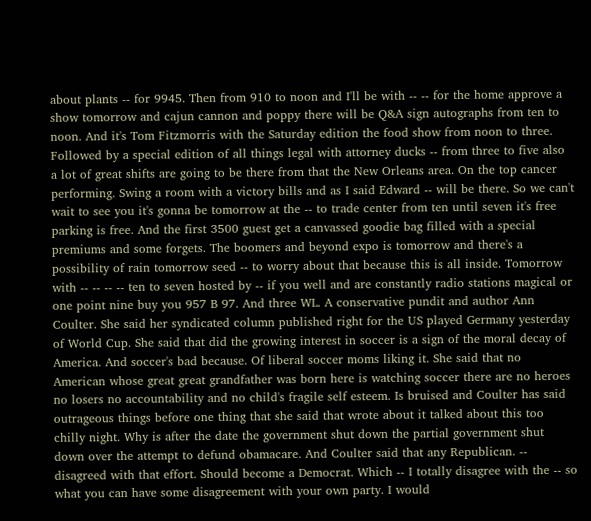about plants -- for 9945. Then from 910 to noon and I'll be with -- -- for the home approve a show tomorrow and cajun cannon and poppy there will be Q&A sign autographs from ten to noon. And it's Tom Fitzmorris with the Saturday edition the food show from noon to three. Followed by a special edition of all things legal with attorney ducks -- from three to five also a lot of great shifts are going to be there from that the New Orleans area. On the top cancer performing. Swing a room with a victory bills and as I said Edward -- will be there. So we can't wait to see you it's gonna be tomorrow at the -- to trade center from ten until seven it's free parking is free. And the first 3500 guest get a canvassed goodie bag filled with a special premiums and some forgets. The boomers and beyond expo is tomorrow and there's a possibility of rain tomorrow seed -- to worry about that because this is all inside. Tomorrow with -- -- -- -- ten to seven hosted by -- if you well and are constantly radio stations magical or one point nine buy you 957 B 97. And three WL. A conservative pundit and author Ann Coulter. She said her syndicated column published right for the US played Germany yesterday of World Cup. She said that did the growing interest in soccer is a sign of the moral decay of America. And soccer's bad because. Of liberal soccer moms liking it. She said that no American whose great great grandfather was born here is watching soccer there are no heroes no losers no accountability and no child's fragile self esteem. Is bruised and Coulter has said outrageous things before one thing that she said that wrote about it talked about this too chilly night. Why is after the date the government shut down the partial government shut down over the attempt to defund obamacare. And Coulter said that any Republican. -- disagreed with that effort. Should become a Democrat. Which -- I totally disagree with the -- so what you can have some disagreement with your own party. I would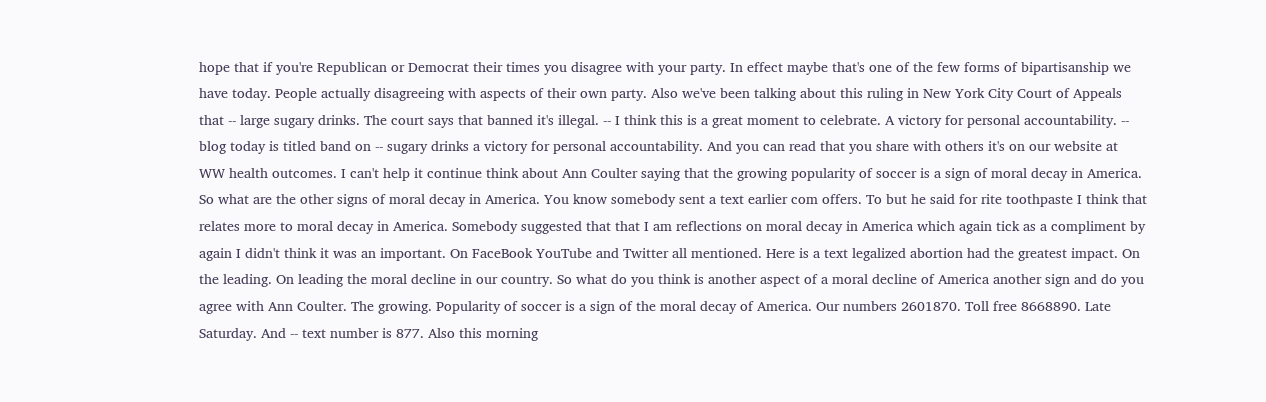hope that if you're Republican or Democrat their times you disagree with your party. In effect maybe that's one of the few forms of bipartisanship we have today. People actually disagreeing with aspects of their own party. Also we've been talking about this ruling in New York City Court of Appeals that -- large sugary drinks. The court says that banned it's illegal. -- I think this is a great moment to celebrate. A victory for personal accountability. -- blog today is titled band on -- sugary drinks a victory for personal accountability. And you can read that you share with others it's on our website at WW health outcomes. I can't help it continue think about Ann Coulter saying that the growing popularity of soccer is a sign of moral decay in America. So what are the other signs of moral decay in America. You know somebody sent a text earlier com offers. To but he said for rite toothpaste I think that relates more to moral decay in America. Somebody suggested that that I am reflections on moral decay in America which again tick as a compliment by again I didn't think it was an important. On FaceBook YouTube and Twitter all mentioned. Here is a text legalized abortion had the greatest impact. On the leading. On leading the moral decline in our country. So what do you think is another aspect of a moral decline of America another sign and do you agree with Ann Coulter. The growing. Popularity of soccer is a sign of the moral decay of America. Our numbers 2601870. Toll free 8668890. Late Saturday. And -- text number is 877. Also this morning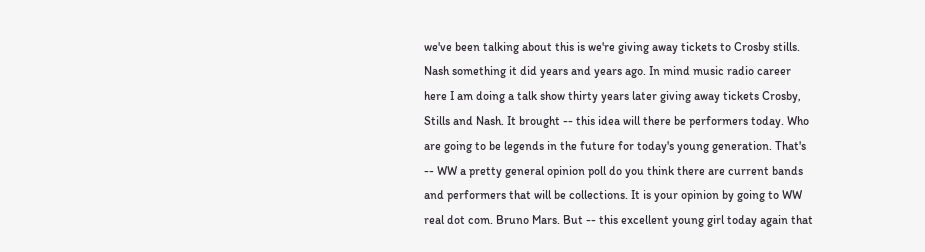we've been talking about this is we're giving away tickets to Crosby stills. Nash something it did years and years ago. In mind music radio career here I am doing a talk show thirty years later giving away tickets Crosby, Stills and Nash. It brought -- this idea will there be performers today. Who are going to be legends in the future for today's young generation. That's -- WW a pretty general opinion poll do you think there are current bands and performers that will be collections. It is your opinion by going to WW real dot com. Bruno Mars. But -- this excellent young girl today again that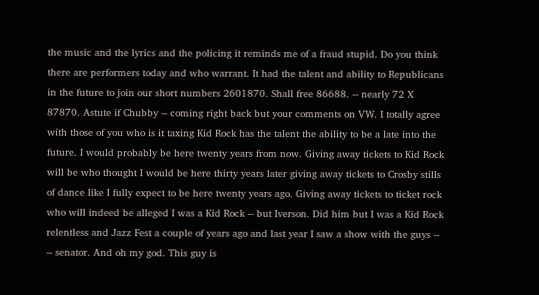the music and the lyrics and the policing it reminds me of a fraud stupid. Do you think there are performers today and who warrant. It had the talent and ability to Republicans in the future to join our short numbers 2601870. Shall free 86688. -- nearly 72 X 87870. Astute if Chubby -- coming right back but your comments on VW. I totally agree with those of you who is it taxing Kid Rock has the talent the ability to be a late into the future. I would probably be here twenty years from now. Giving away tickets to Kid Rock will be who thought I would be here thirty years later giving away tickets to Crosby stills of dance like I fully expect to be here twenty years ago. Giving away tickets to ticket rock who will indeed be alleged I was a Kid Rock -- but Iverson. Did him but I was a Kid Rock relentless and Jazz Fest a couple of years ago and last year I saw a show with the guys -- -- senator. And oh my god. This guy is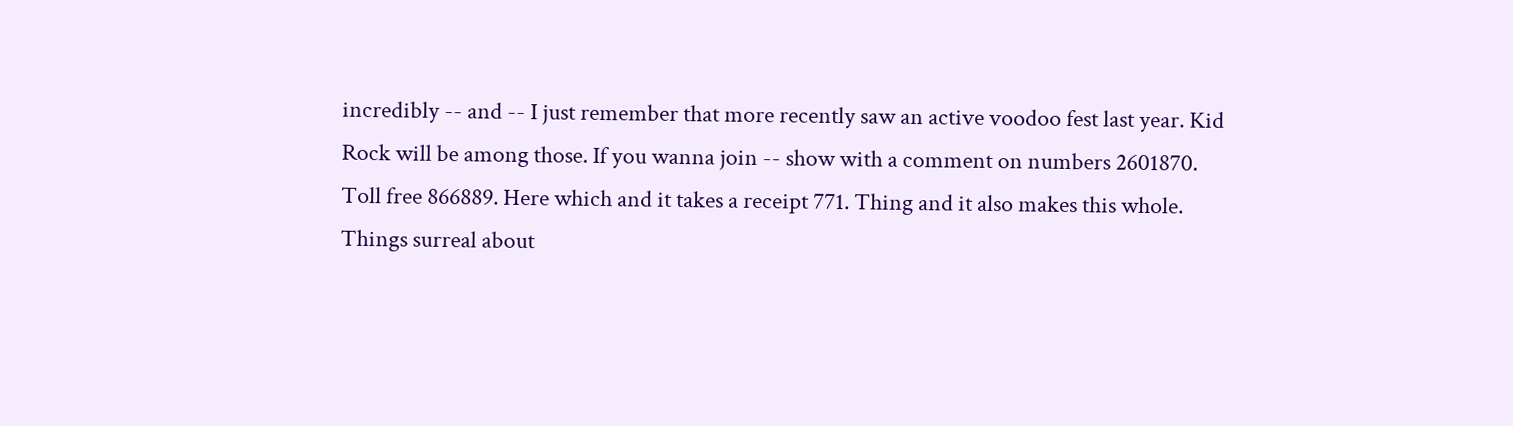incredibly -- and -- I just remember that more recently saw an active voodoo fest last year. Kid Rock will be among those. If you wanna join -- show with a comment on numbers 2601870. Toll free 866889. Here which and it takes a receipt 771. Thing and it also makes this whole. Things surreal about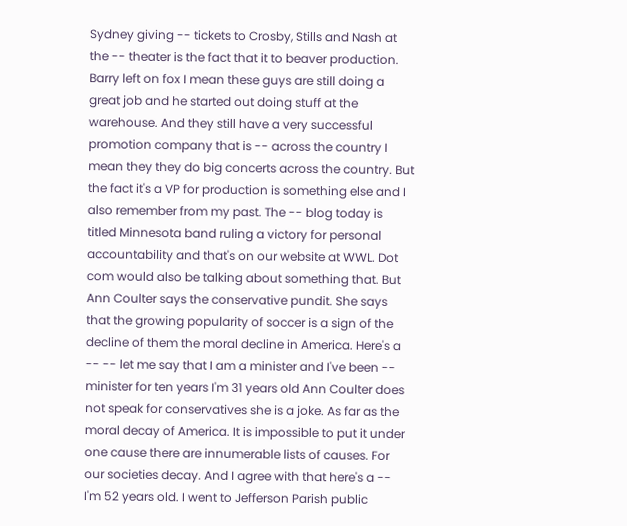Sydney giving -- tickets to Crosby, Stills and Nash at the -- theater is the fact that it to beaver production. Barry left on fox I mean these guys are still doing a great job and he started out doing stuff at the warehouse. And they still have a very successful promotion company that is -- across the country I mean they they do big concerts across the country. But the fact it's a VP for production is something else and I also remember from my past. The -- blog today is titled Minnesota band ruling a victory for personal accountability and that's on our website at WWL. Dot com would also be talking about something that. But Ann Coulter says the conservative pundit. She says that the growing popularity of soccer is a sign of the decline of them the moral decline in America. Here's a -- -- let me say that I am a minister and I've been -- minister for ten years I'm 31 years old Ann Coulter does not speak for conservatives she is a joke. As far as the moral decay of America. It is impossible to put it under one cause there are innumerable lists of causes. For our societies decay. And I agree with that here's a -- I'm 52 years old. I went to Jefferson Parish public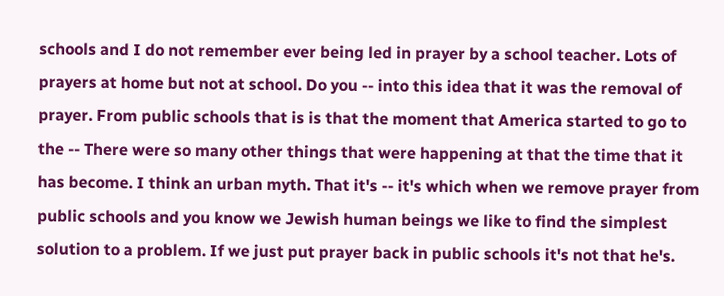schools and I do not remember ever being led in prayer by a school teacher. Lots of prayers at home but not at school. Do you -- into this idea that it was the removal of prayer. From public schools that is is that the moment that America started to go to the -- There were so many other things that were happening at that the time that it has become. I think an urban myth. That it's -- it's which when we remove prayer from public schools and you know we Jewish human beings we like to find the simplest solution to a problem. If we just put prayer back in public schools it's not that he's.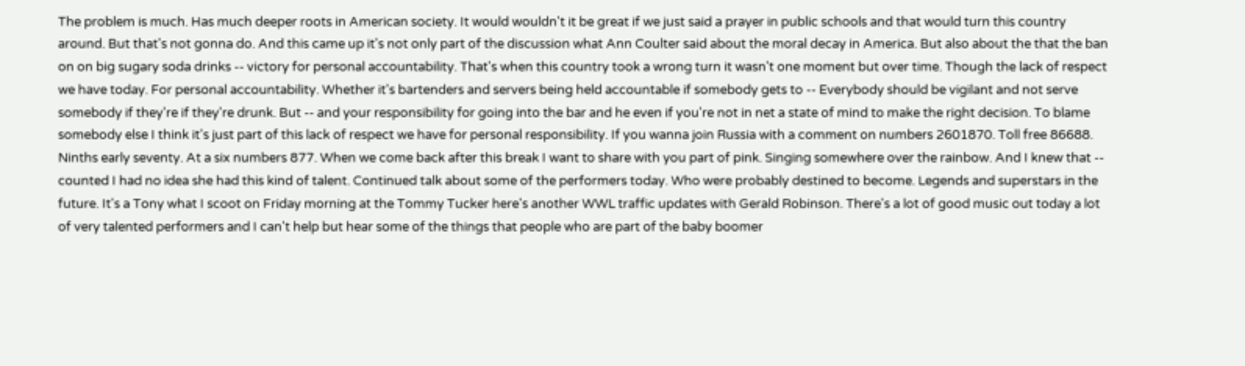The problem is much. Has much deeper roots in American society. It would wouldn't it be great if we just said a prayer in public schools and that would turn this country around. But that's not gonna do. And this came up it's not only part of the discussion what Ann Coulter said about the moral decay in America. But also about the that the ban on on big sugary soda drinks -- victory for personal accountability. That's when this country took a wrong turn it wasn't one moment but over time. Though the lack of respect we have today. For personal accountability. Whether it's bartenders and servers being held accountable if somebody gets to -- Everybody should be vigilant and not serve somebody if they're if they're drunk. But -- and your responsibility for going into the bar and he even if you're not in net a state of mind to make the right decision. To blame somebody else I think it's just part of this lack of respect we have for personal responsibility. If you wanna join Russia with a comment on numbers 2601870. Toll free 86688. Ninths early seventy. At a six numbers 877. When we come back after this break I want to share with you part of pink. Singing somewhere over the rainbow. And I knew that -- counted I had no idea she had this kind of talent. Continued talk about some of the performers today. Who were probably destined to become. Legends and superstars in the future. It's a Tony what I scoot on Friday morning at the Tommy Tucker here's another WWL traffic updates with Gerald Robinson. There's a lot of good music out today a lot of very talented performers and I can't help but hear some of the things that people who are part of the baby boomer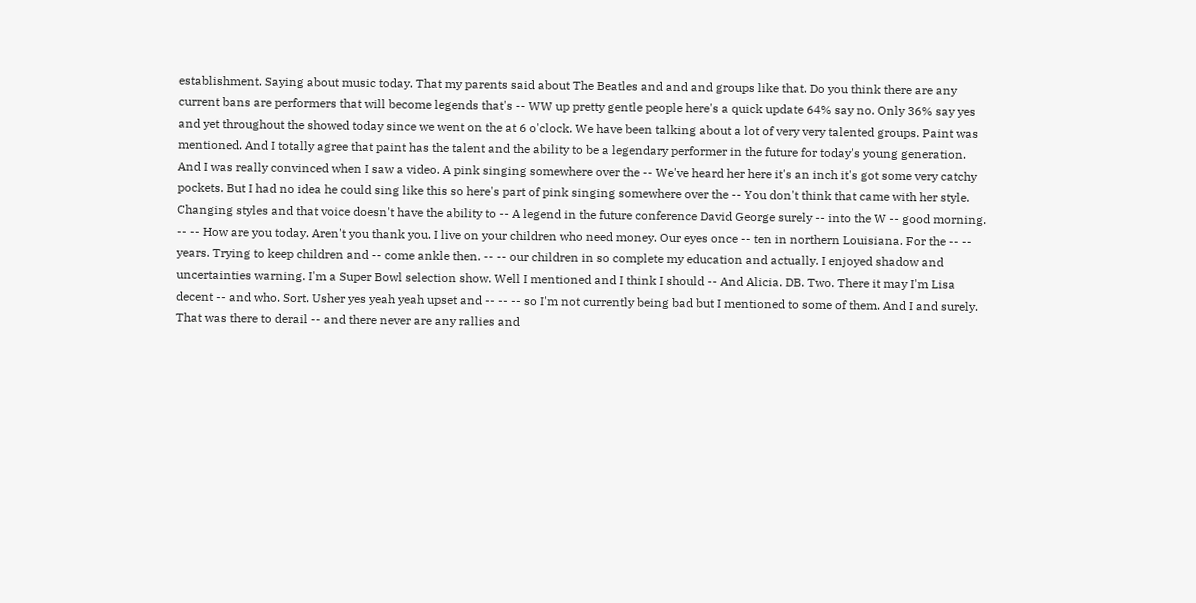establishment. Saying about music today. That my parents said about The Beatles and and and groups like that. Do you think there are any current bans are performers that will become legends that's -- WW up pretty gentle people here's a quick update 64% say no. Only 36% say yes and yet throughout the showed today since we went on the at 6 o'clock. We have been talking about a lot of very very talented groups. Paint was mentioned. And I totally agree that paint has the talent and the ability to be a legendary performer in the future for today's young generation. And I was really convinced when I saw a video. A pink singing somewhere over the -- We've heard her here it's an inch it's got some very catchy pockets. But I had no idea he could sing like this so here's part of pink singing somewhere over the -- You don't think that came with her style. Changing styles and that voice doesn't have the ability to -- A legend in the future conference David George surely -- into the W -- good morning. -- -- How are you today. Aren't you thank you. I live on your children who need money. Our eyes once -- ten in northern Louisiana. For the -- -- years. Trying to keep children and -- come ankle then. -- -- our children in so complete my education and actually. I enjoyed shadow and uncertainties warning. I'm a Super Bowl selection show. Well I mentioned and I think I should -- And Alicia. DB. Two. There it may I'm Lisa decent -- and who. Sort. Usher yes yeah yeah upset and -- -- -- so I'm not currently being bad but I mentioned to some of them. And I and surely. That was there to derail -- and there never are any rallies and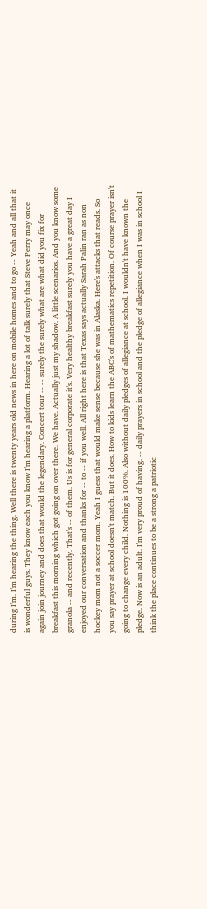during I'm. I'm hearing the thing. Well there is twenty years old news in here on mobile homes and to go -- Yeah and all that it is wonderful guys. They know each you know I'm hearing a platform. Hearing a lot of talk surely that Steve Perry may once again join journey and does that would the legendary. Concert tour -- -- surely the surely what are what did you fix for breakfast this morning which got going on over there. We have. Actually just my shadow. A little scenarios. And you know some granola -- and recently. That's -- of them. Us is for general corporate it's. Very healthy breakfast surely you have a great day I enjoyed our conversation and thanks for -- to -- if you well. All right here is that Texas says actually Sarah Palin ran as non hockey mom not a soccer mom. Yeah I guess that would make sense because she was in Alaska. Here's attacks that reads. So you say prayer at school doesn't match. But it does. How to kids learn the ABC's of mathematics repetition. Of course prayer isn't going to change every child. Nothing is 100%. Also without daily pledges of allegiance at school. I wouldn't have known the pledge. Now is an adult. I'm very proud of having. -- daily prayers in school and the pledge of allegiance when I was in school I think the place continues to be a strong a patriotic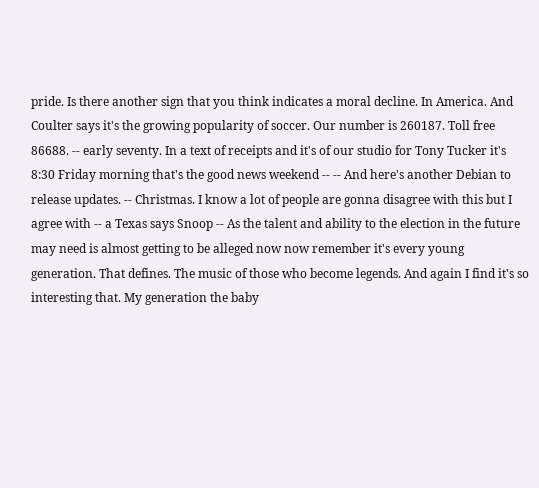pride. Is there another sign that you think indicates a moral decline. In America. And Coulter says it's the growing popularity of soccer. Our number is 260187. Toll free 86688. -- early seventy. In a text of receipts and it's of our studio for Tony Tucker it's 8:30 Friday morning that's the good news weekend -- -- And here's another Debian to release updates. -- Christmas. I know a lot of people are gonna disagree with this but I agree with -- a Texas says Snoop -- As the talent and ability to the election in the future may need is almost getting to be alleged now now remember it's every young generation. That defines. The music of those who become legends. And again I find it's so interesting that. My generation the baby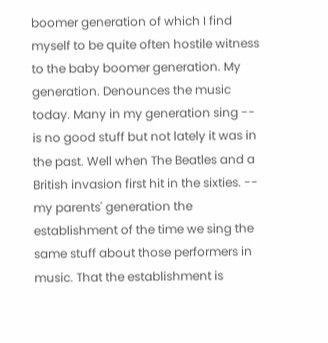boomer generation of which I find myself to be quite often hostile witness to the baby boomer generation. My generation. Denounces the music today. Many in my generation sing -- is no good stuff but not lately it was in the past. Well when The Beatles and a British invasion first hit in the sixties. -- my parents' generation the establishment of the time we sing the same stuff about those performers in music. That the establishment is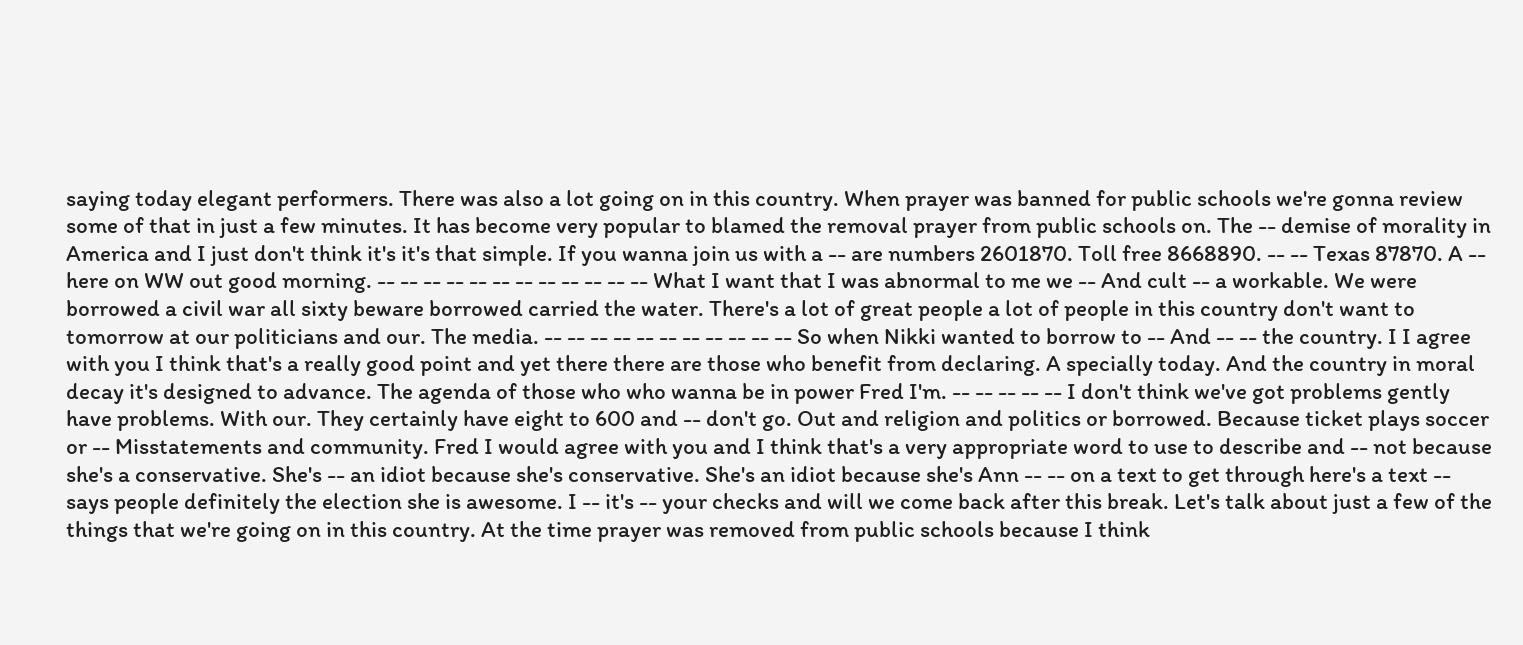saying today elegant performers. There was also a lot going on in this country. When prayer was banned for public schools we're gonna review some of that in just a few minutes. It has become very popular to blamed the removal prayer from public schools on. The -- demise of morality in America and I just don't think it's it's that simple. If you wanna join us with a -- are numbers 2601870. Toll free 8668890. -- -- Texas 87870. A -- here on WW out good morning. -- -- -- -- -- -- -- -- -- -- -- -- What I want that I was abnormal to me we -- And cult -- a workable. We were borrowed a civil war all sixty beware borrowed carried the water. There's a lot of great people a lot of people in this country don't want to tomorrow at our politicians and our. The media. -- -- -- -- -- -- -- -- -- -- -- So when Nikki wanted to borrow to -- And -- -- the country. I I agree with you I think that's a really good point and yet there there are those who benefit from declaring. A specially today. And the country in moral decay it's designed to advance. The agenda of those who who wanna be in power Fred I'm. -- -- -- -- -- I don't think we've got problems gently have problems. With our. They certainly have eight to 600 and -- don't go. Out and religion and politics or borrowed. Because ticket plays soccer or -- Misstatements and community. Fred I would agree with you and I think that's a very appropriate word to use to describe and -- not because she's a conservative. She's -- an idiot because she's conservative. She's an idiot because she's Ann -- -- on a text to get through here's a text -- says people definitely the election she is awesome. I -- it's -- your checks and will we come back after this break. Let's talk about just a few of the things that we're going on in this country. At the time prayer was removed from public schools because I think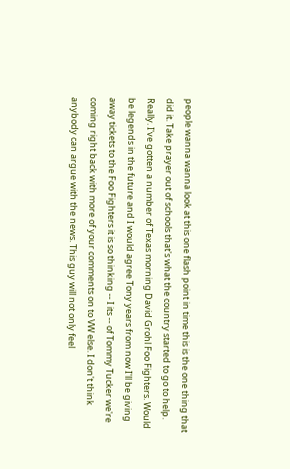people wanna wanna look at this one flash point in time this is the one thing that did it. Take prayer out of schools that's what the country started to go to help. Really. I've gotten a number of Texas morning David Grohl Foo Fighters. Would be legends in the future and I would agree Tony years from now I'll be giving away tickets to the Foo Fighters it is so thinking -- I its -- of Tommy Tucker we're coming right back with more of your comments on to VW else. I don't think anybody can argue with the news. This guy will not only feel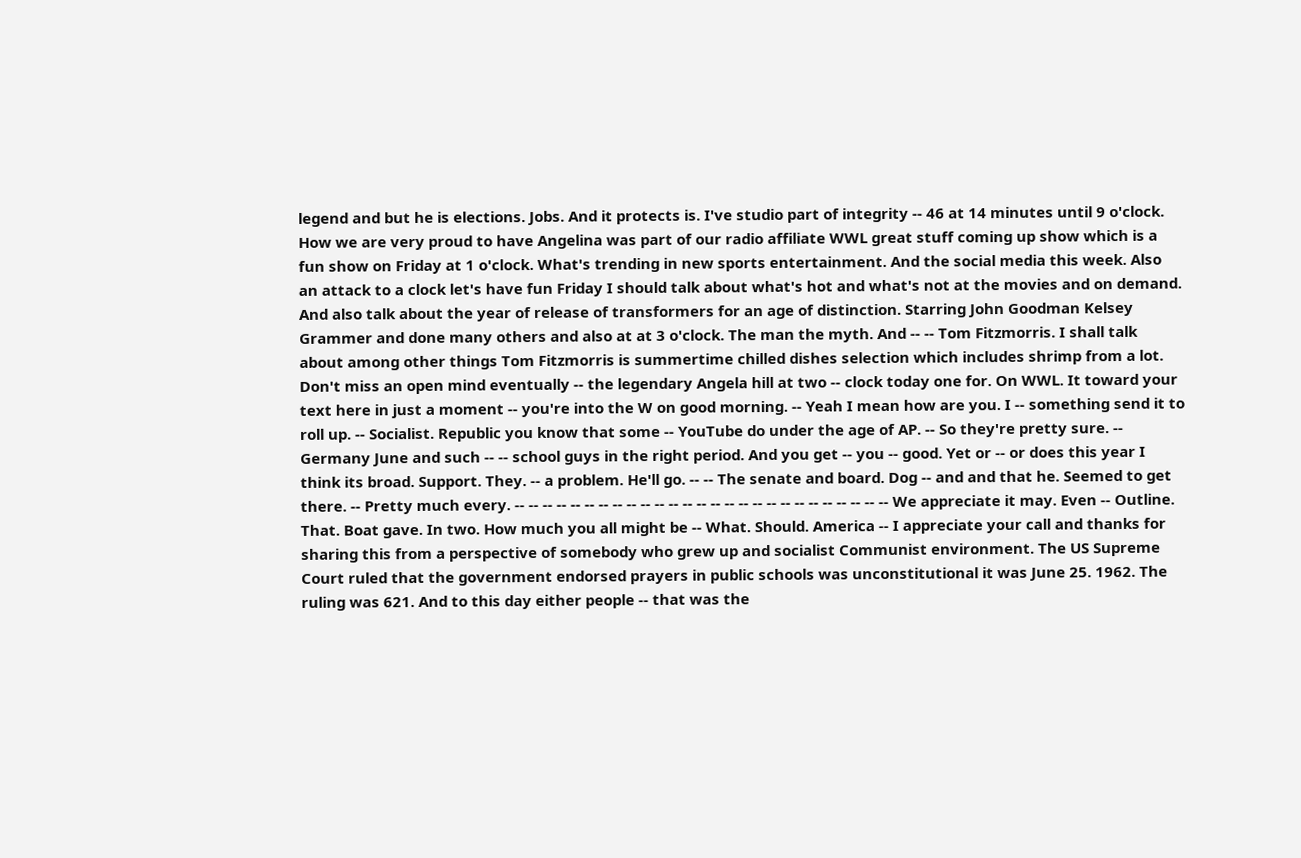legend and but he is elections. Jobs. And it protects is. I've studio part of integrity -- 46 at 14 minutes until 9 o'clock. How we are very proud to have Angelina was part of our radio affiliate WWL great stuff coming up show which is a fun show on Friday at 1 o'clock. What's trending in new sports entertainment. And the social media this week. Also an attack to a clock let's have fun Friday I should talk about what's hot and what's not at the movies and on demand. And also talk about the year of release of transformers for an age of distinction. Starring John Goodman Kelsey Grammer and done many others and also at at 3 o'clock. The man the myth. And -- -- Tom Fitzmorris. I shall talk about among other things Tom Fitzmorris is summertime chilled dishes selection which includes shrimp from a lot. Don't miss an open mind eventually -- the legendary Angela hill at two -- clock today one for. On WWL. It toward your text here in just a moment -- you're into the W on good morning. -- Yeah I mean how are you. I -- something send it to roll up. -- Socialist. Republic you know that some -- YouTube do under the age of AP. -- So they're pretty sure. -- Germany June and such -- -- school guys in the right period. And you get -- you -- good. Yet or -- or does this year I think its broad. Support. They. -- a problem. He'll go. -- -- The senate and board. Dog -- and and that he. Seemed to get there. -- Pretty much every. -- -- -- -- -- -- -- -- -- -- -- -- -- -- -- -- -- -- -- -- -- -- -- -- -- -- -- We appreciate it may. Even -- Outline. That. Boat gave. In two. How much you all might be -- What. Should. America -- I appreciate your call and thanks for sharing this from a perspective of somebody who grew up and socialist Communist environment. The US Supreme Court ruled that the government endorsed prayers in public schools was unconstitutional it was June 25. 1962. The ruling was 621. And to this day either people -- that was the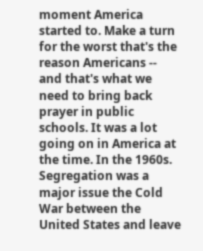moment America started to. Make a turn for the worst that's the reason Americans -- and that's what we need to bring back prayer in public schools. It was a lot going on in America at the time. In the 1960s. Segregation was a major issue the Cold War between the United States and leave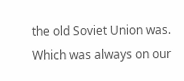the old Soviet Union was. Which was always on our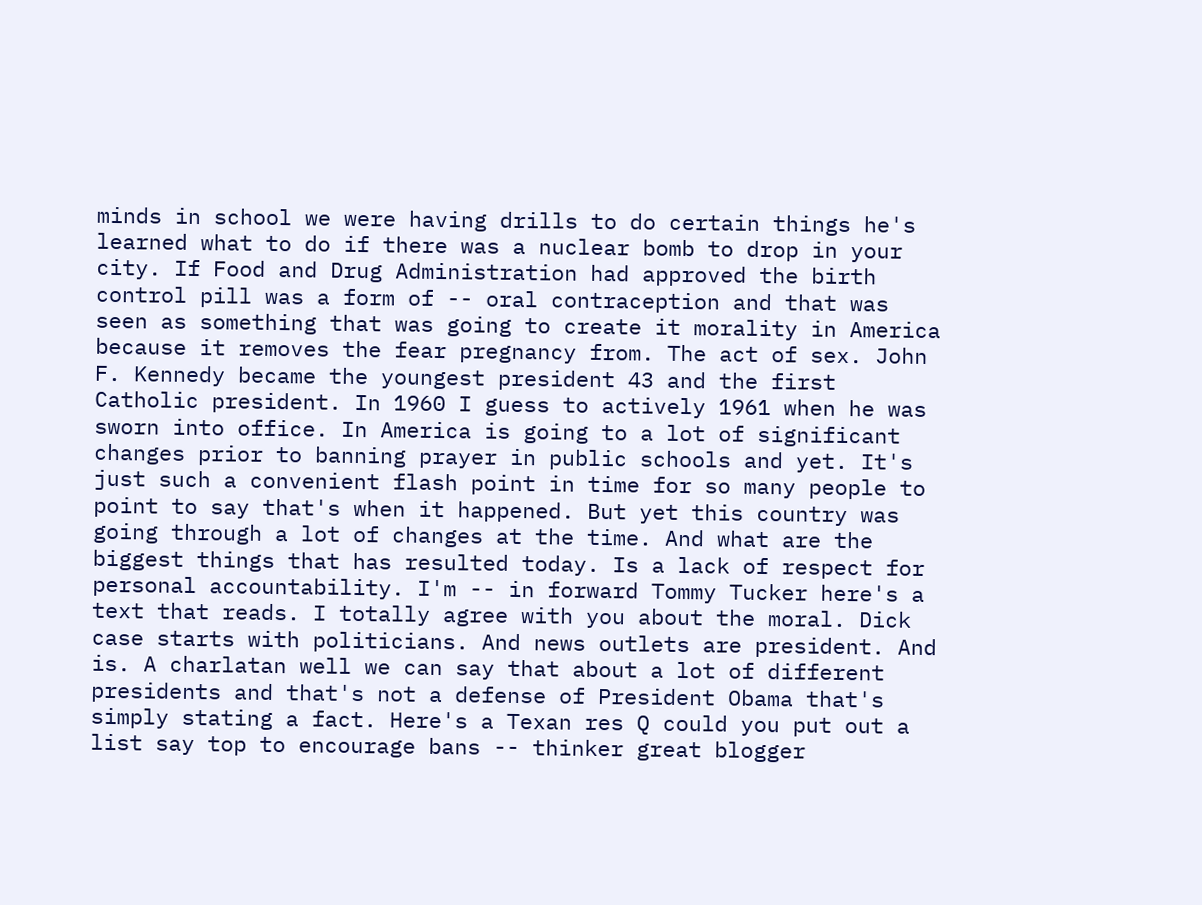minds in school we were having drills to do certain things he's learned what to do if there was a nuclear bomb to drop in your city. If Food and Drug Administration had approved the birth control pill was a form of -- oral contraception and that was seen as something that was going to create it morality in America because it removes the fear pregnancy from. The act of sex. John F. Kennedy became the youngest president 43 and the first Catholic president. In 1960 I guess to actively 1961 when he was sworn into office. In America is going to a lot of significant changes prior to banning prayer in public schools and yet. It's just such a convenient flash point in time for so many people to point to say that's when it happened. But yet this country was going through a lot of changes at the time. And what are the biggest things that has resulted today. Is a lack of respect for personal accountability. I'm -- in forward Tommy Tucker here's a text that reads. I totally agree with you about the moral. Dick case starts with politicians. And news outlets are president. And is. A charlatan well we can say that about a lot of different presidents and that's not a defense of President Obama that's simply stating a fact. Here's a Texan res Q could you put out a list say top to encourage bans -- thinker great blogger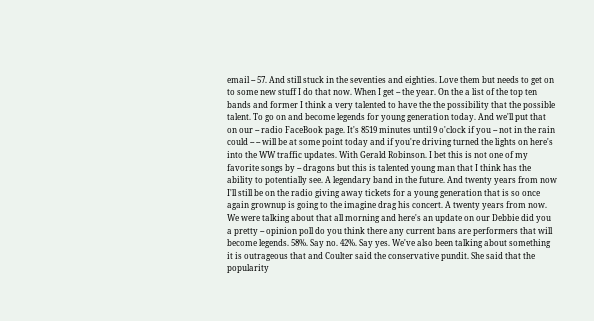email -- 57. And still stuck in the seventies and eighties. Love them but needs to get on to some new stuff I do that now. When I get -- the year. On the a list of the top ten bands and former I think a very talented to have the the possibility that the possible talent. To go on and become legends for young generation today. And we'll put that on our -- radio FaceBook page. It's 8519 minutes until 9 o'clock if you -- not in the rain could -- -- will be at some point today and if you're driving turned the lights on here's into the WW traffic updates. With Gerald Robinson. I bet this is not one of my favorite songs by -- dragons but this is talented young man that I think has the ability to potentially see. A legendary band in the future. And twenty years from now I'll still be on the radio giving away tickets for a young generation that is so once again grownup is going to the imagine drag his concert. A twenty years from now. We were talking about that all morning and here's an update on our Debbie did you a pretty -- opinion poll do you think there any current bans are performers that will become legends. 58%. Say no. 42%. Say yes. We've also been talking about something it is outrageous that and Coulter said the conservative pundit. She said that the popularity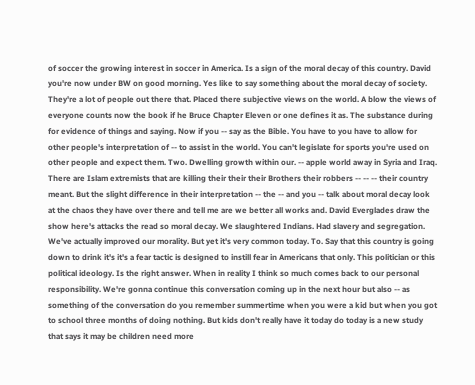of soccer the growing interest in soccer in America. Is a sign of the moral decay of this country. David you're now under BW on good morning. Yes like to say something about the moral decay of society. They're a lot of people out there that. Placed there subjective views on the world. A blow the views of everyone counts now the book if he Bruce Chapter Eleven or one defines it as. The substance during for evidence of things and saying. Now if you -- say as the Bible. You have to you have to allow for other people's interpretation of -- to assist in the world. You can't legislate for sports you're used on other people and expect them. Two. Dwelling growth within our. -- apple world away in Syria and Iraq. There are Islam extremists that are killing their their their Brothers their robbers -- -- -- their country meant. But the slight difference in their interpretation -- the -- and you -- talk about moral decay look at the chaos they have over there and tell me are we better all works and. David Everglades draw the show here's attacks the read so moral decay. We slaughtered Indians. Had slavery and segregation. We've actually improved our morality. But yet it's very common today. To. Say that this country is going down to drink it's it's a fear tactic is designed to instill fear in Americans that only. This politician or this political ideology. Is the right answer. When in reality I think so much comes back to our personal responsibility. We're gonna continue this conversation coming up in the next hour but also -- as something of the conversation do you remember summertime when you were a kid but when you got to school three months of doing nothing. But kids don't really have it today do today is a new study that says it may be children need more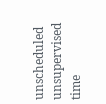unscheduled unsupervised time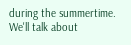during the summertime. We'll talk about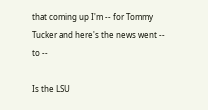that coming up I'm -- for Tommy Tucker and here's the news went -- to --

Is the LSU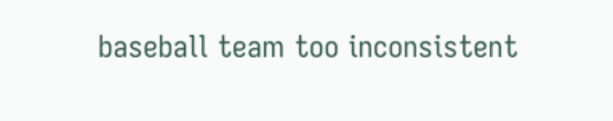baseball team too inconsistent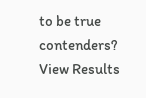to be true contenders?
View Results